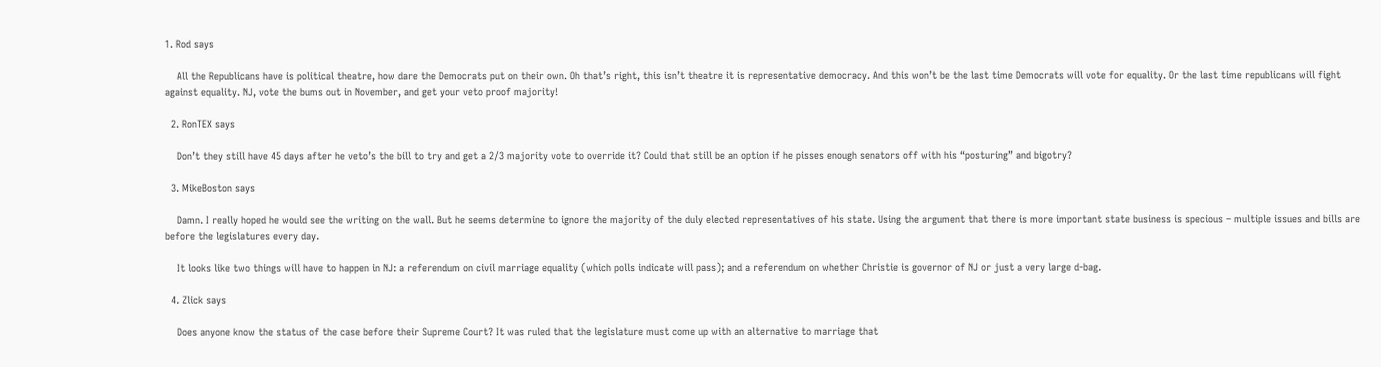1. Rod says

    All the Republicans have is political theatre, how dare the Democrats put on their own. Oh that’s right, this isn’t theatre it is representative democracy. And this won’t be the last time Democrats will vote for equality. Or the last time republicans will fight against equality. NJ, vote the bums out in November, and get your veto proof majority!

  2. RonTEX says

    Don’t they still have 45 days after he veto’s the bill to try and get a 2/3 majority vote to override it? Could that still be an option if he pisses enough senators off with his “posturing” and bigotry?

  3. MikeBoston says

    Damn. I really hoped he would see the writing on the wall. But he seems determine to ignore the majority of the duly elected representatives of his state. Using the argument that there is more important state business is specious – multiple issues and bills are before the legislatures every day.

    It looks like two things will have to happen in NJ: a referendum on civil marriage equality (which polls indicate will pass); and a referendum on whether Christie is governor of NJ or just a very large d-bag.

  4. Zlick says

    Does anyone know the status of the case before their Supreme Court? It was ruled that the legislature must come up with an alternative to marriage that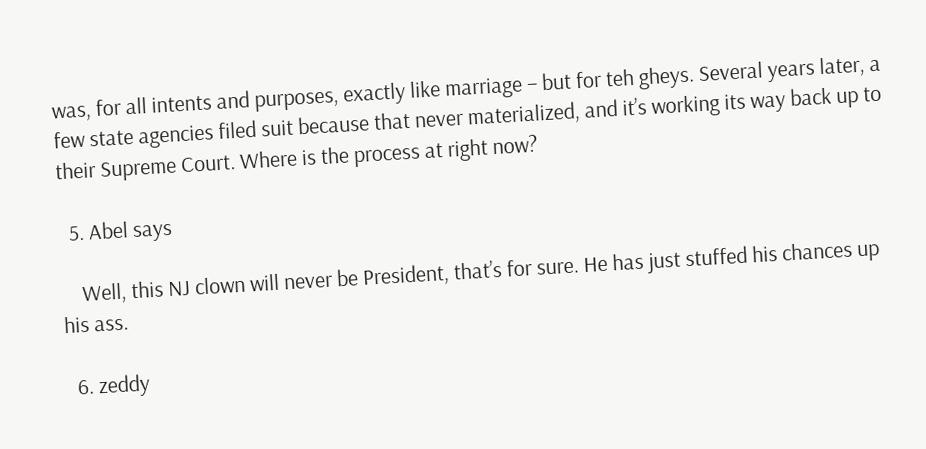was, for all intents and purposes, exactly like marriage – but for teh gheys. Several years later, a few state agencies filed suit because that never materialized, and it’s working its way back up to their Supreme Court. Where is the process at right now?

  5. Abel says

    Well, this NJ clown will never be President, that’s for sure. He has just stuffed his chances up his ass.

  6. zeddy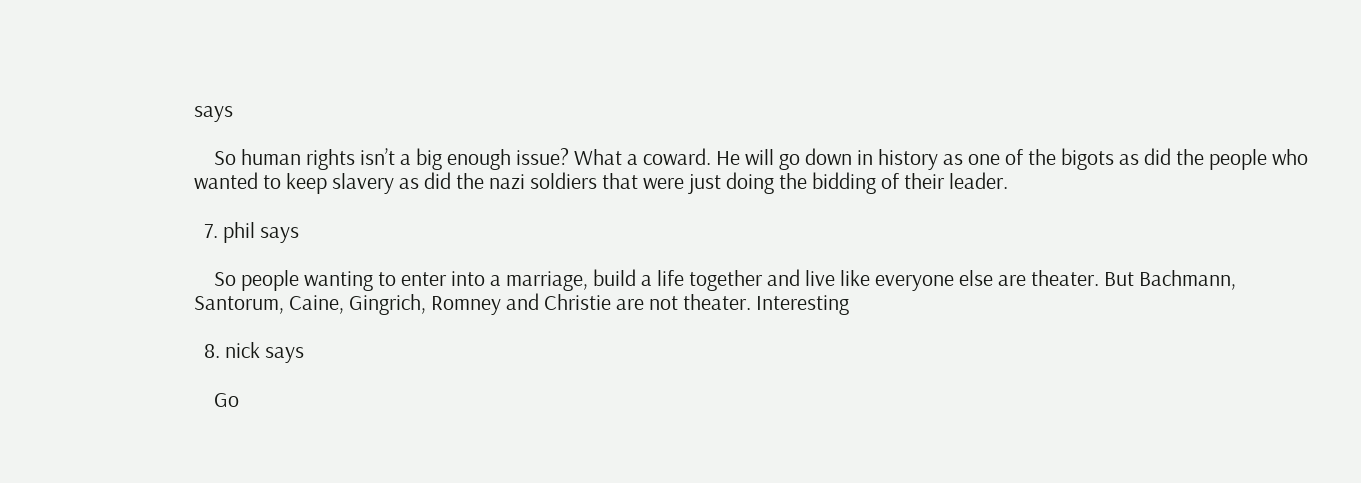says

    So human rights isn’t a big enough issue? What a coward. He will go down in history as one of the bigots as did the people who wanted to keep slavery as did the nazi soldiers that were just doing the bidding of their leader.

  7. phil says

    So people wanting to enter into a marriage, build a life together and live like everyone else are theater. But Bachmann, Santorum, Caine, Gingrich, Romney and Christie are not theater. Interesting

  8. nick says

    Go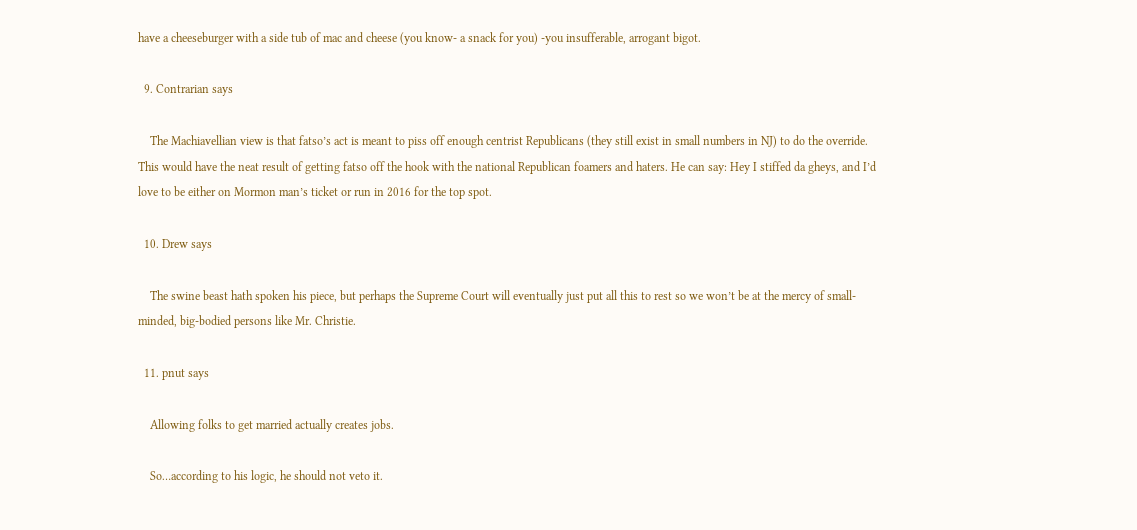have a cheeseburger with a side tub of mac and cheese (you know- a snack for you) -you insufferable, arrogant bigot.

  9. Contrarian says

    The Machiavellian view is that fatso’s act is meant to piss off enough centrist Republicans (they still exist in small numbers in NJ) to do the override. This would have the neat result of getting fatso off the hook with the national Republican foamers and haters. He can say: Hey I stiffed da gheys, and I’d love to be either on Mormon man’s ticket or run in 2016 for the top spot.

  10. Drew says

    The swine beast hath spoken his piece, but perhaps the Supreme Court will eventually just put all this to rest so we won’t be at the mercy of small-minded, big-bodied persons like Mr. Christie.

  11. pnut says

    Allowing folks to get married actually creates jobs.

    So…according to his logic, he should not veto it.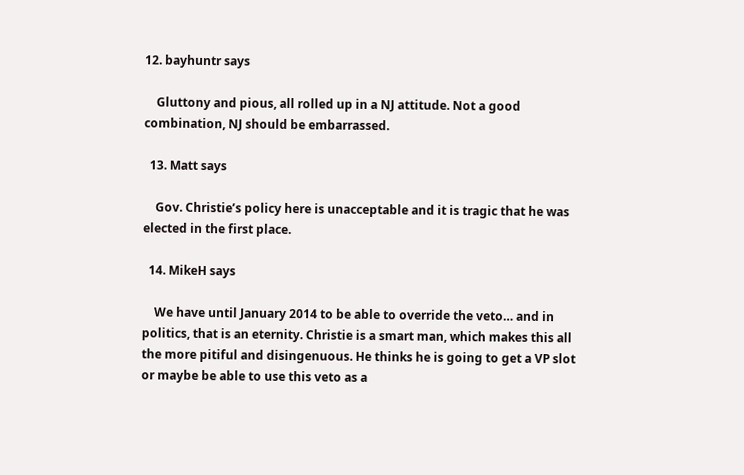12. bayhuntr says

    Gluttony and pious, all rolled up in a NJ attitude. Not a good combination, NJ should be embarrassed.

  13. Matt says

    Gov. Christie’s policy here is unacceptable and it is tragic that he was elected in the first place.

  14. MikeH says

    We have until January 2014 to be able to override the veto… and in politics, that is an eternity. Christie is a smart man, which makes this all the more pitiful and disingenuous. He thinks he is going to get a VP slot or maybe be able to use this veto as a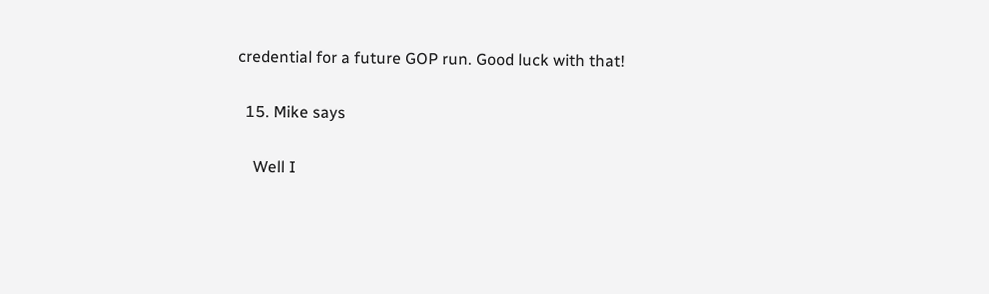credential for a future GOP run. Good luck with that!

  15. Mike says

    Well I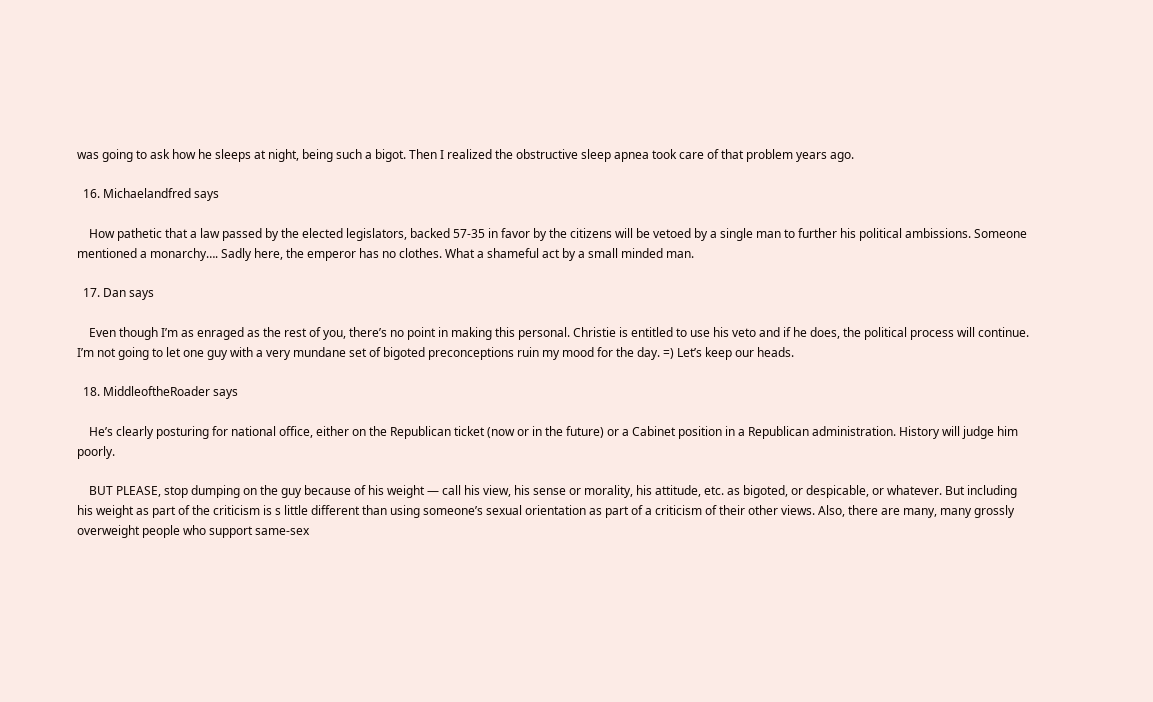was going to ask how he sleeps at night, being such a bigot. Then I realized the obstructive sleep apnea took care of that problem years ago.

  16. Michaelandfred says

    How pathetic that a law passed by the elected legislators, backed 57-35 in favor by the citizens will be vetoed by a single man to further his political ambissions. Someone mentioned a monarchy…. Sadly here, the emperor has no clothes. What a shameful act by a small minded man.

  17. Dan says

    Even though I’m as enraged as the rest of you, there’s no point in making this personal. Christie is entitled to use his veto and if he does, the political process will continue. I’m not going to let one guy with a very mundane set of bigoted preconceptions ruin my mood for the day. =) Let’s keep our heads.

  18. MiddleoftheRoader says

    He’s clearly posturing for national office, either on the Republican ticket (now or in the future) or a Cabinet position in a Republican administration. History will judge him poorly.

    BUT PLEASE, stop dumping on the guy because of his weight — call his view, his sense or morality, his attitude, etc. as bigoted, or despicable, or whatever. But including his weight as part of the criticism is s little different than using someone’s sexual orientation as part of a criticism of their other views. Also, there are many, many grossly overweight people who support same-sex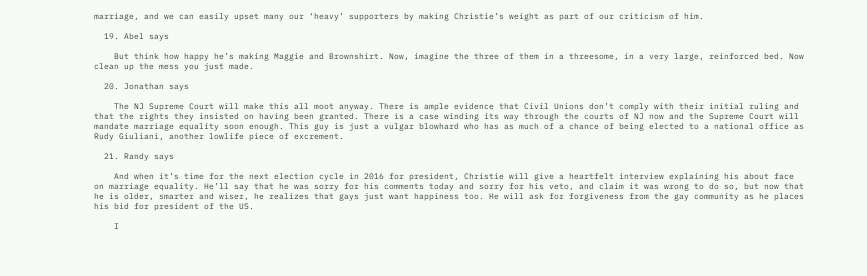marriage, and we can easily upset many our ‘heavy’ supporters by making Christie’s weight as part of our criticism of him.

  19. Abel says

    But think how happy he’s making Maggie and Brownshirt. Now, imagine the three of them in a threesome, in a very large, reinforced bed. Now clean up the mess you just made.

  20. Jonathan says

    The NJ Supreme Court will make this all moot anyway. There is ample evidence that Civil Unions don’t comply with their initial ruling and that the rights they insisted on having been granted. There is a case winding its way through the courts of NJ now and the Supreme Court will mandate marriage equality soon enough. This guy is just a vulgar blowhard who has as much of a chance of being elected to a national office as Rudy Giuliani, another lowlife piece of excrement.

  21. Randy says

    And when it’s time for the next election cycle in 2016 for president, Christie will give a heartfelt interview explaining his about face on marriage equality. He’ll say that he was sorry for his comments today and sorry for his veto, and claim it was wrong to do so, but now that he is older, smarter and wiser, he realizes that gays just want happiness too. He will ask for forgiveness from the gay community as he places his bid for president of the US.

    I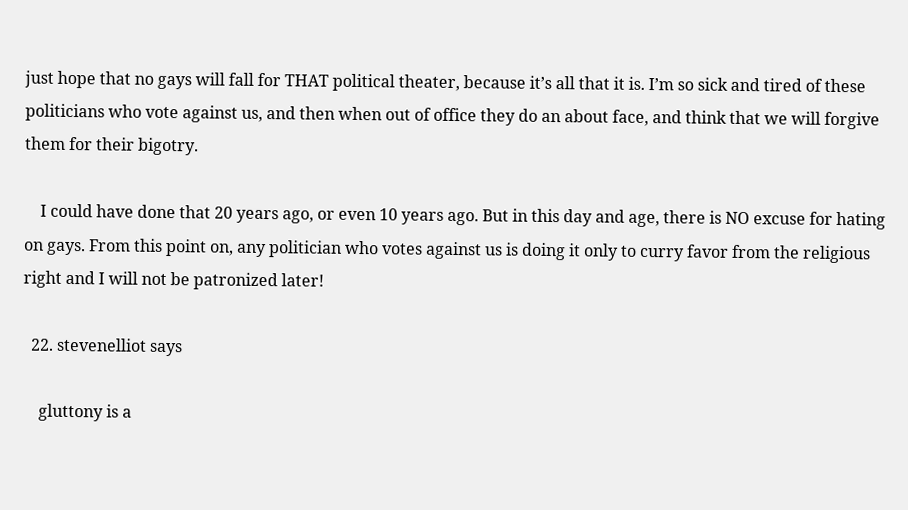just hope that no gays will fall for THAT political theater, because it’s all that it is. I’m so sick and tired of these politicians who vote against us, and then when out of office they do an about face, and think that we will forgive them for their bigotry.

    I could have done that 20 years ago, or even 10 years ago. But in this day and age, there is NO excuse for hating on gays. From this point on, any politician who votes against us is doing it only to curry favor from the religious right and I will not be patronized later!

  22. stevenelliot says

    gluttony is a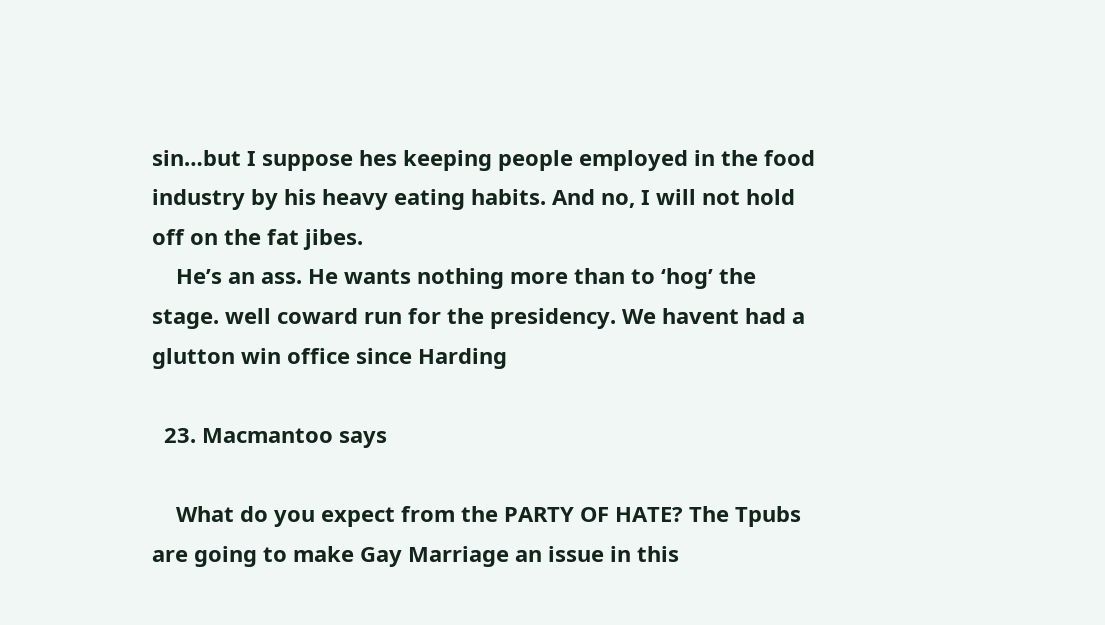sin…but I suppose hes keeping people employed in the food industry by his heavy eating habits. And no, I will not hold off on the fat jibes.
    He’s an ass. He wants nothing more than to ‘hog’ the stage. well coward run for the presidency. We havent had a glutton win office since Harding

  23. Macmantoo says

    What do you expect from the PARTY OF HATE? The Tpubs are going to make Gay Marriage an issue in this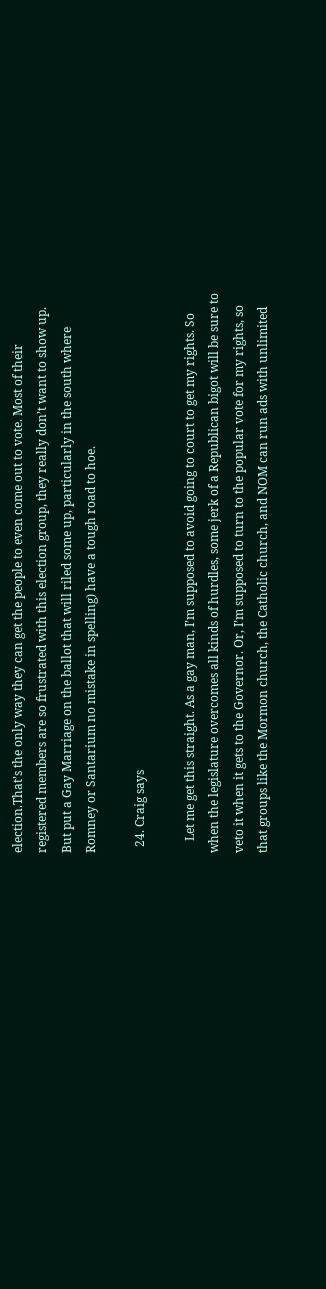election.That’s the only way they can get the people to even come out to vote. Most of their registered members are so frustrated with this election group, they really don’t want to show up. But put a Gay Marriage on the ballot that will riled some up, particularly in the south where Romney or Santarium no mistake in spelling) have a tough road to hoe.

  24. Craig says

    Let me get this straight. As a gay man, I’m supposed to avoid going to court to get my rights. So when the legislature overcomes all kinds of hurdles, some jerk of a Republican bigot will be sure to veto it when it gets to the Governor. Or, I’m supposed to turn to the popular vote for my rights, so that groups like the Mormon church, the Catholic church, and NOM can run ads with unlimited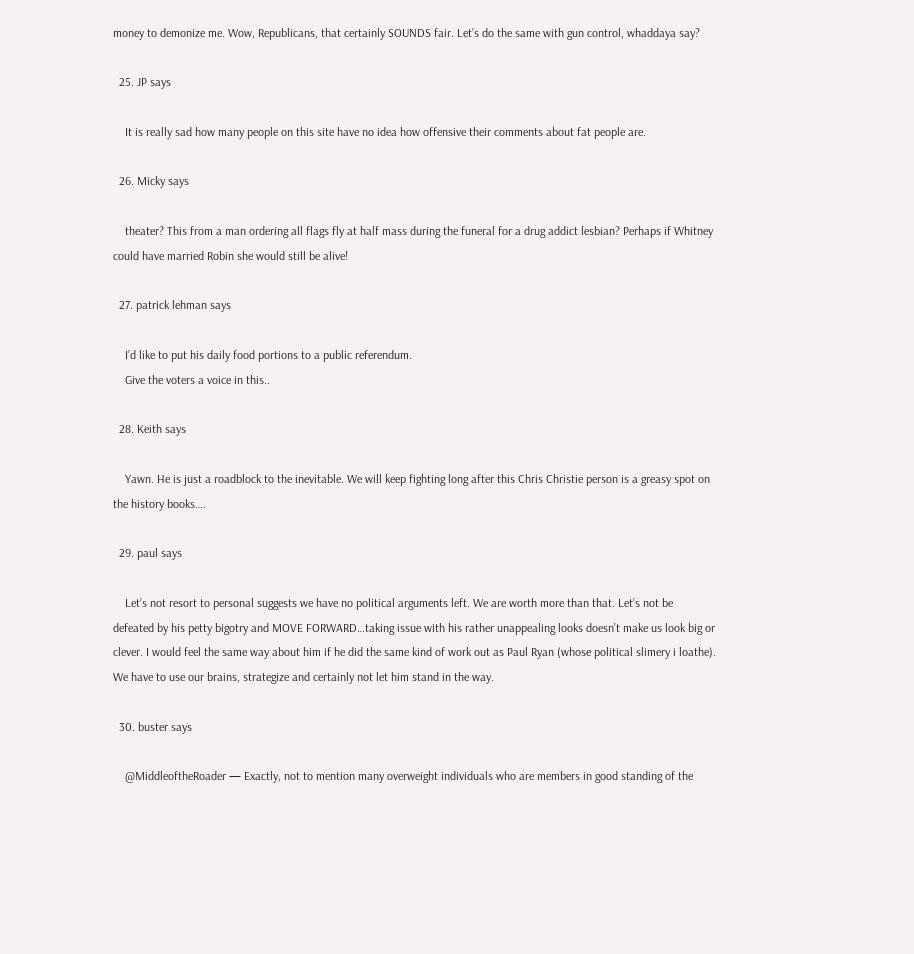money to demonize me. Wow, Republicans, that certainly SOUNDS fair. Let’s do the same with gun control, whaddaya say?

  25. JP says

    It is really sad how many people on this site have no idea how offensive their comments about fat people are.

  26. Micky says

    theater? This from a man ordering all flags fly at half mass during the funeral for a drug addict lesbian? Perhaps if Whitney could have married Robin she would still be alive!

  27. patrick lehman says

    I’d like to put his daily food portions to a public referendum.
    Give the voters a voice in this..

  28. Keith says

    Yawn. He is just a roadblock to the inevitable. We will keep fighting long after this Chris Christie person is a greasy spot on the history books….

  29. paul says

    Let’s not resort to personal suggests we have no political arguments left. We are worth more than that. Let’s not be defeated by his petty bigotry and MOVE FORWARD…taking issue with his rather unappealing looks doesn’t make us look big or clever. I would feel the same way about him if he did the same kind of work out as Paul Ryan (whose political slimery i loathe). We have to use our brains, strategize and certainly not let him stand in the way.

  30. buster says

    @MiddleoftheRoader — Exactly, not to mention many overweight individuals who are members in good standing of the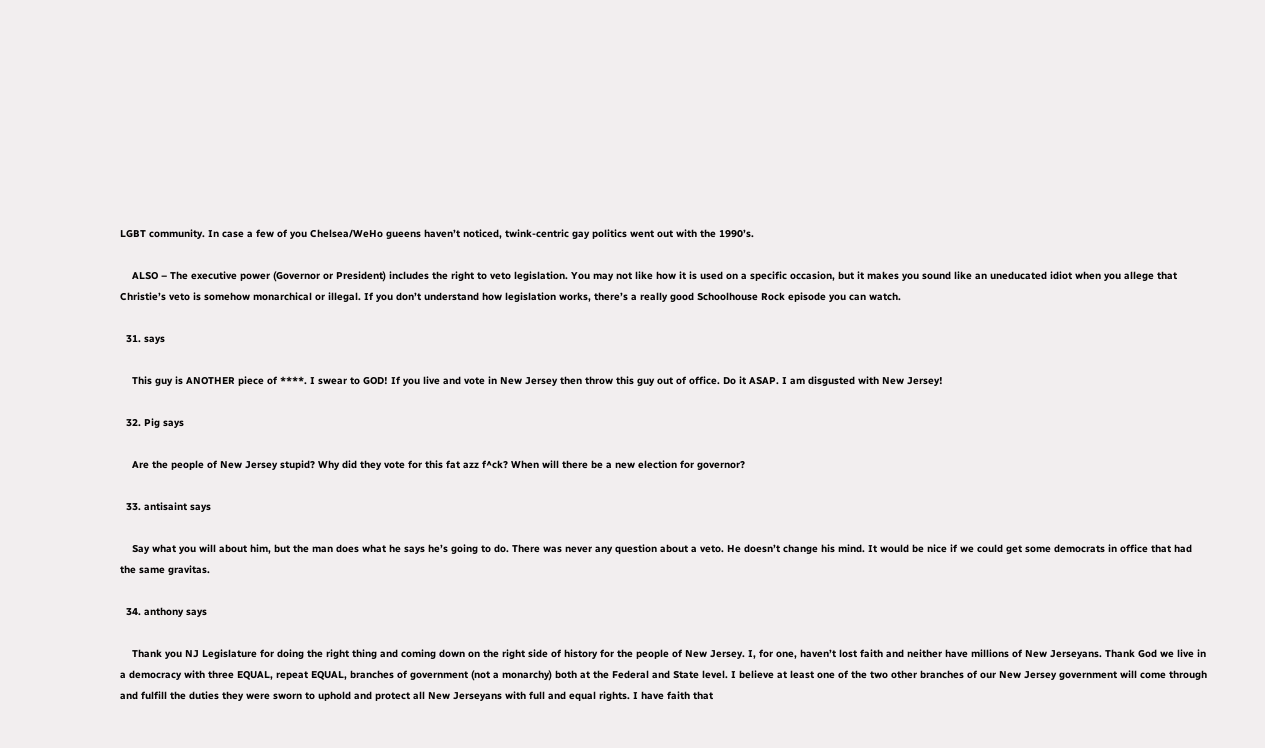LGBT community. In case a few of you Chelsea/WeHo gueens haven’t noticed, twink-centric gay politics went out with the 1990’s.

    ALSO – The executive power (Governor or President) includes the right to veto legislation. You may not like how it is used on a specific occasion, but it makes you sound like an uneducated idiot when you allege that Christie’s veto is somehow monarchical or illegal. If you don’t understand how legislation works, there’s a really good Schoolhouse Rock episode you can watch.

  31. says

    This guy is ANOTHER piece of ****. I swear to GOD! If you live and vote in New Jersey then throw this guy out of office. Do it ASAP. I am disgusted with New Jersey!

  32. Pig says

    Are the people of New Jersey stupid? Why did they vote for this fat azz f^ck? When will there be a new election for governor?

  33. antisaint says

    Say what you will about him, but the man does what he says he’s going to do. There was never any question about a veto. He doesn’t change his mind. It would be nice if we could get some democrats in office that had the same gravitas.

  34. anthony says

    Thank you NJ Legislature for doing the right thing and coming down on the right side of history for the people of New Jersey. I, for one, haven’t lost faith and neither have millions of New Jerseyans. Thank God we live in a democracy with three EQUAL, repeat EQUAL, branches of government (not a monarchy) both at the Federal and State level. I believe at least one of the two other branches of our New Jersey government will come through and fulfill the duties they were sworn to uphold and protect all New Jerseyans with full and equal rights. I have faith that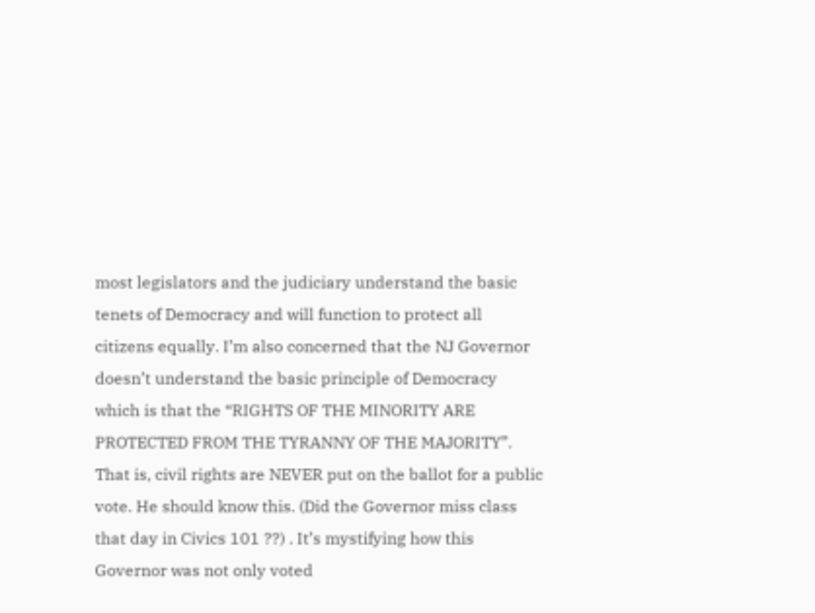most legislators and the judiciary understand the basic tenets of Democracy and will function to protect all citizens equally. I’m also concerned that the NJ Governor doesn’t understand the basic principle of Democracy which is that the “RIGHTS OF THE MINORITY ARE PROTECTED FROM THE TYRANNY OF THE MAJORITY”. That is, civil rights are NEVER put on the ballot for a public vote. He should know this. (Did the Governor miss class that day in Civics 101 ??) . It’s mystifying how this Governor was not only voted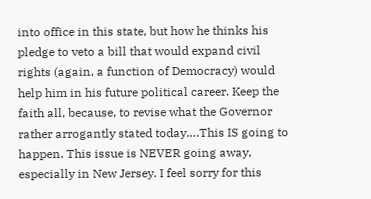into office in this state, but how he thinks his pledge to veto a bill that would expand civil rights (again, a function of Democracy) would help him in his future political career. Keep the faith all, because, to revise what the Governor rather arrogantly stated today….This IS going to happen. This issue is NEVER going away, especially in New Jersey. I feel sorry for this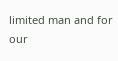limited man and for our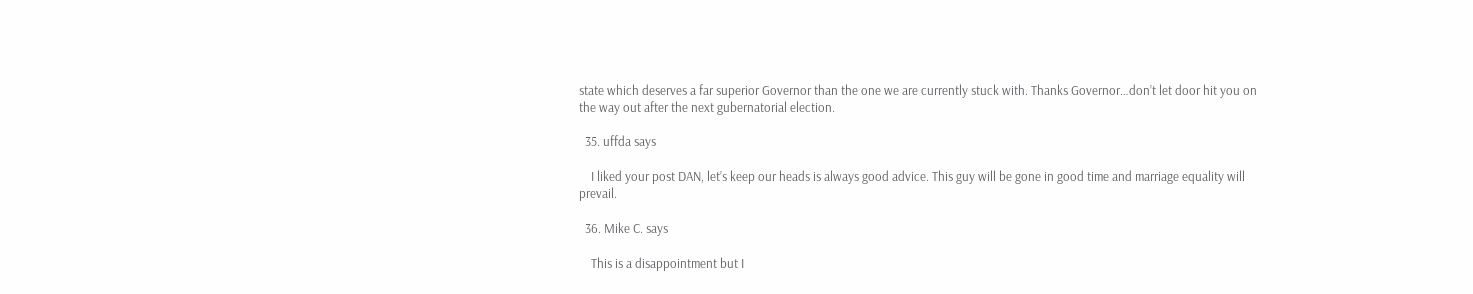state which deserves a far superior Governor than the one we are currently stuck with. Thanks Governor…don’t let door hit you on the way out after the next gubernatorial election.

  35. uffda says

    I liked your post DAN, let’s keep our heads is always good advice. This guy will be gone in good time and marriage equality will prevail.

  36. Mike C. says

    This is a disappointment but I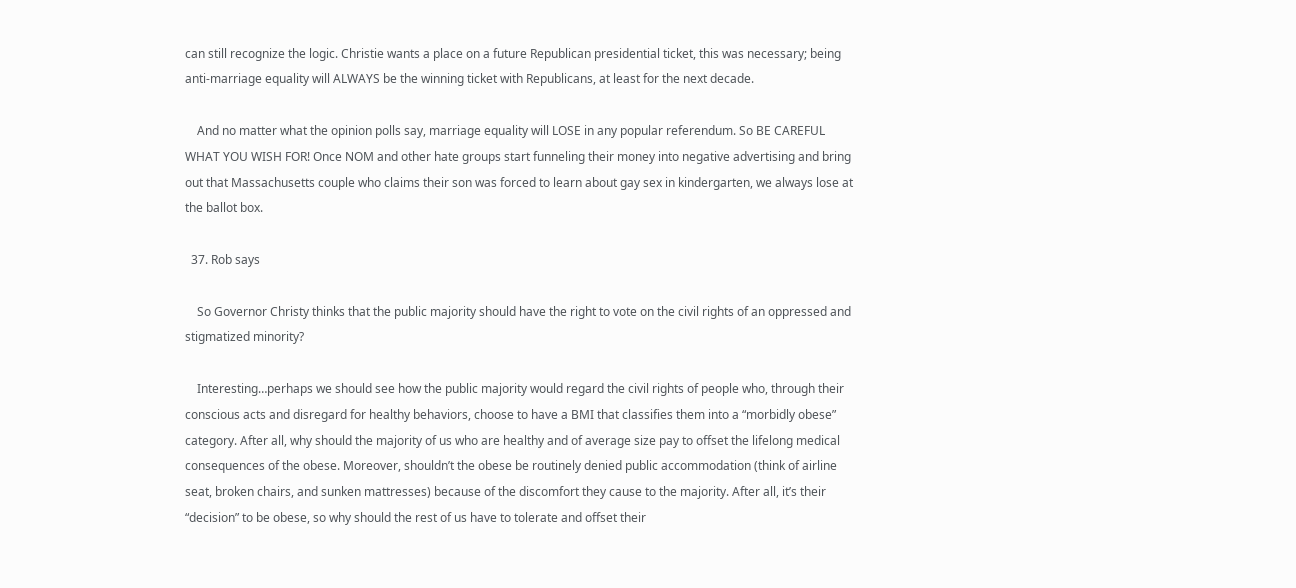can still recognize the logic. Christie wants a place on a future Republican presidential ticket, this was necessary; being anti-marriage equality will ALWAYS be the winning ticket with Republicans, at least for the next decade.

    And no matter what the opinion polls say, marriage equality will LOSE in any popular referendum. So BE CAREFUL WHAT YOU WISH FOR! Once NOM and other hate groups start funneling their money into negative advertising and bring out that Massachusetts couple who claims their son was forced to learn about gay sex in kindergarten, we always lose at the ballot box.

  37. Rob says

    So Governor Christy thinks that the public majority should have the right to vote on the civil rights of an oppressed and stigmatized minority?

    Interesting…perhaps we should see how the public majority would regard the civil rights of people who, through their conscious acts and disregard for healthy behaviors, choose to have a BMI that classifies them into a “morbidly obese” category. After all, why should the majority of us who are healthy and of average size pay to offset the lifelong medical consequences of the obese. Moreover, shouldn’t the obese be routinely denied public accommodation (think of airline seat, broken chairs, and sunken mattresses) because of the discomfort they cause to the majority. After all, it’s their “decision” to be obese, so why should the rest of us have to tolerate and offset their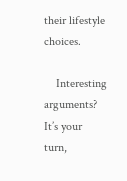their lifestyle choices.

    Interesting arguments? It’s your turn,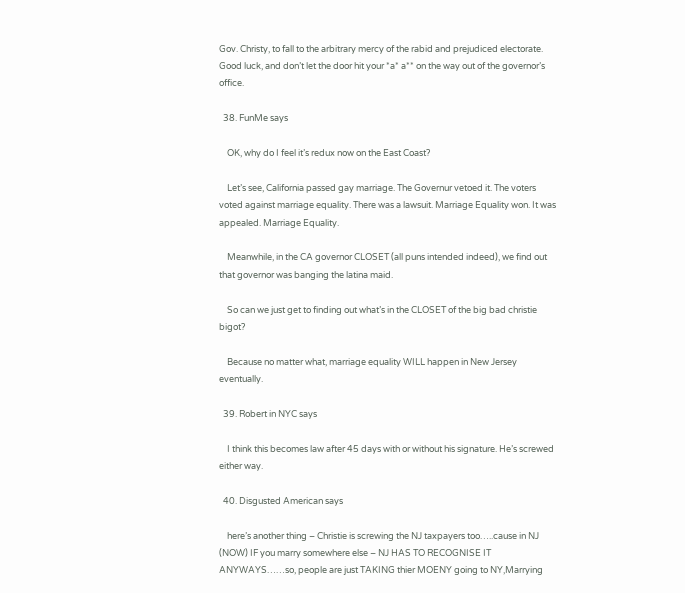Gov. Christy, to fall to the arbitrary mercy of the rabid and prejudiced electorate. Good luck, and don’t let the door hit your *a* a** on the way out of the governor’s office.

  38. FunMe says

    OK, why do I feel it’s redux now on the East Coast?

    Let’s see, California passed gay marriage. The Governur vetoed it. The voters voted against marriage equality. There was a lawsuit. Marriage Equality won. It was appealed. Marriage Equality.

    Meanwhile, in the CA governor CLOSET (all puns intended indeed), we find out that governor was banging the latina maid.

    So can we just get to finding out what’s in the CLOSET of the big bad christie bigot?

    Because no matter what, marriage equality WILL happen in New Jersey eventually.

  39. Robert in NYC says

    I think this becomes law after 45 days with or without his signature. He’s screwed either way.

  40. Disgusted American says

    here’s another thing – Christie is screwing the NJ taxpayers too…..cause in NJ (NOW) IF you marry somewhere else – NJ HAS TO RECOGNISE IT ANYWAYS……so, people are just TAKING thier MOENY going to NY,Marrying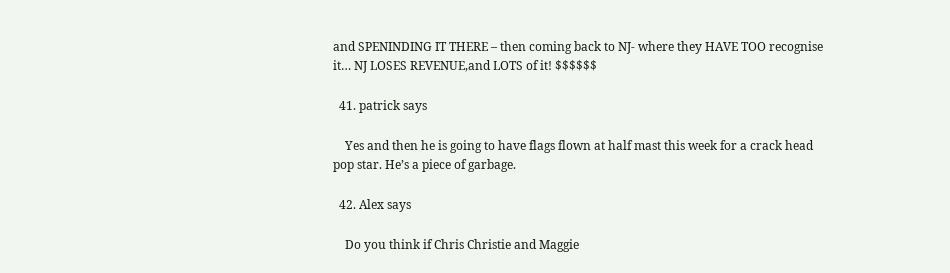and SPENINDING IT THERE – then coming back to NJ- where they HAVE TOO recognise it… NJ LOSES REVENUE,and LOTS of it! $$$$$$

  41. patrick says

    Yes and then he is going to have flags flown at half mast this week for a crack head pop star. He’s a piece of garbage.

  42. Alex says

    Do you think if Chris Christie and Maggie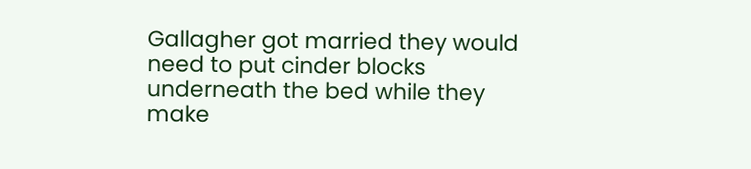Gallagher got married they would need to put cinder blocks underneath the bed while they make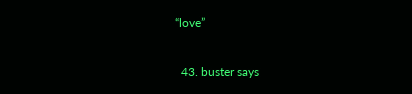“love”

  43. buster says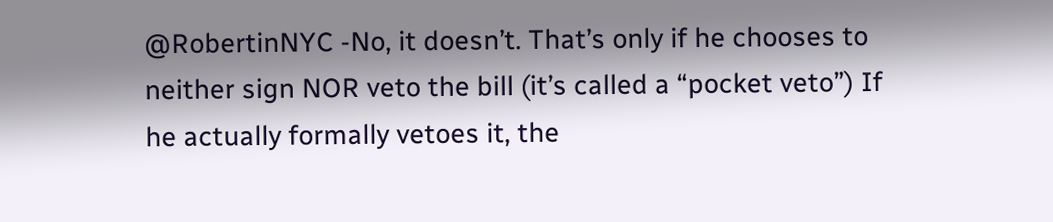@RobertinNYC -No, it doesn’t. That’s only if he chooses to neither sign NOR veto the bill (it’s called a “pocket veto”) If he actually formally vetoes it, the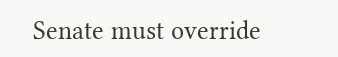Senate must override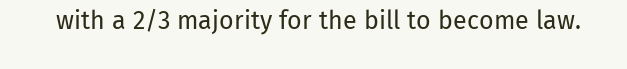with a 2/3 majority for the bill to become law.